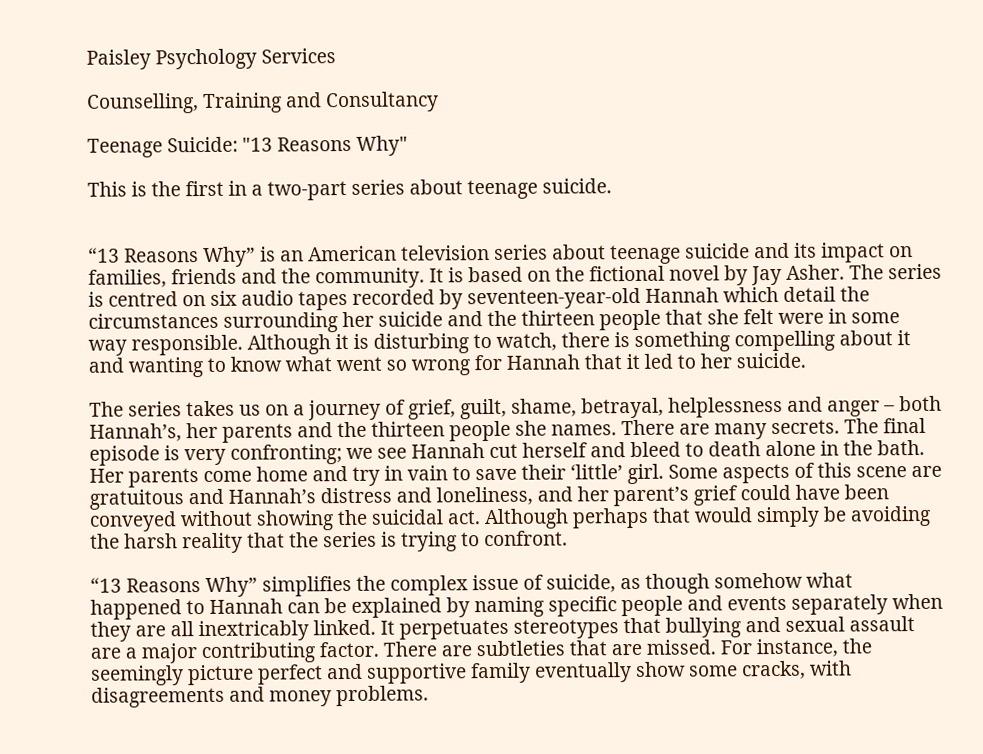Paisley Psychology Services

Counselling, Training and Consultancy

Teenage Suicide: "13 Reasons Why"

This is the first in a two-part series about teenage suicide.


“13 Reasons Why” is an American television series about teenage suicide and its impact on families, friends and the community. It is based on the fictional novel by Jay Asher. The series is centred on six audio tapes recorded by seventeen-year-old Hannah which detail the circumstances surrounding her suicide and the thirteen people that she felt were in some way responsible. Although it is disturbing to watch, there is something compelling about it and wanting to know what went so wrong for Hannah that it led to her suicide.

The series takes us on a journey of grief, guilt, shame, betrayal, helplessness and anger – both Hannah’s, her parents and the thirteen people she names. There are many secrets. The final episode is very confronting; we see Hannah cut herself and bleed to death alone in the bath. Her parents come home and try in vain to save their ‘little’ girl. Some aspects of this scene are gratuitous and Hannah’s distress and loneliness, and her parent’s grief could have been conveyed without showing the suicidal act. Although perhaps that would simply be avoiding the harsh reality that the series is trying to confront.

“13 Reasons Why” simplifies the complex issue of suicide, as though somehow what happened to Hannah can be explained by naming specific people and events separately when they are all inextricably linked. It perpetuates stereotypes that bullying and sexual assault are a major contributing factor. There are subtleties that are missed. For instance, the seemingly picture perfect and supportive family eventually show some cracks, with disagreements and money problems.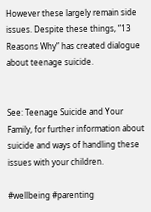However these largely remain side issues. Despite these things, “13 Reasons Why” has created dialogue about teenage suicide.


See: Teenage Suicide and Your Family, for further information about suicide and ways of handling these issues with your children.

#wellbeing #parenting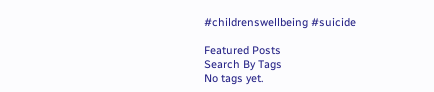#childrenswellbeing #suicide

Featured Posts
Search By Tags
No tags yet.